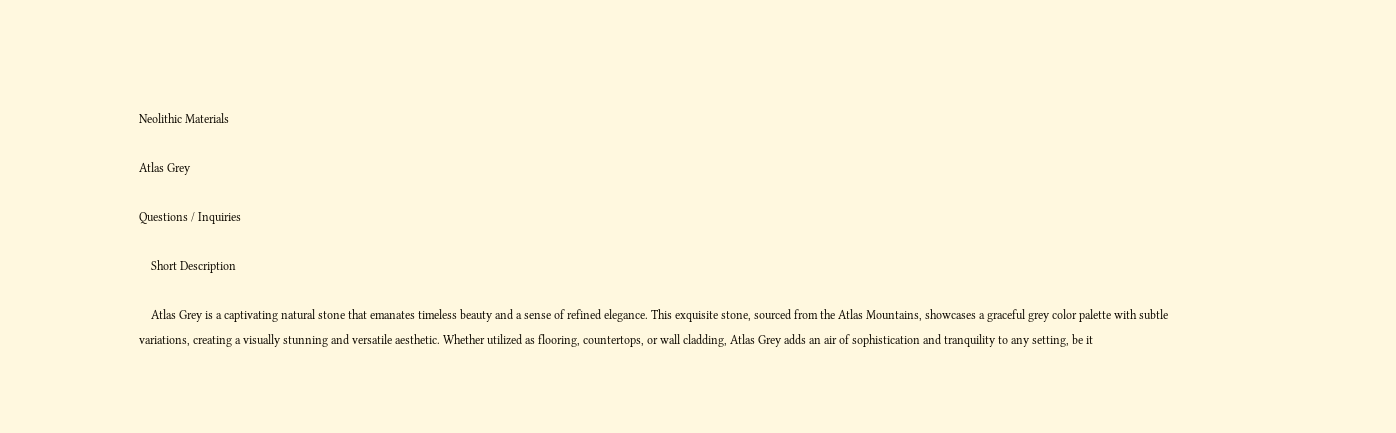Neolithic Materials

Atlas Grey

Questions / Inquiries

    Short Description

    Atlas Grey is a captivating natural stone that emanates timeless beauty and a sense of refined elegance. This exquisite stone, sourced from the Atlas Mountains, showcases a graceful grey color palette with subtle variations, creating a visually stunning and versatile aesthetic. Whether utilized as flooring, countertops, or wall cladding, Atlas Grey adds an air of sophistication and tranquility to any setting, be it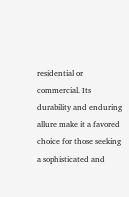residential or commercial. Its durability and enduring allure make it a favored choice for those seeking a sophisticated and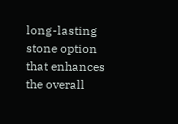long-lasting stone option that enhances the overall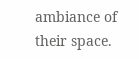ambiance of their space.